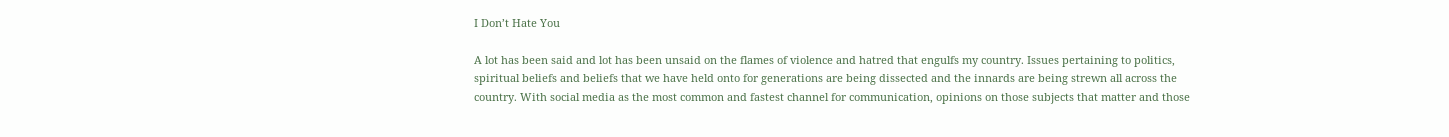I Don’t Hate You

A lot has been said and lot has been unsaid on the flames of violence and hatred that engulfs my country. Issues pertaining to politics, spiritual beliefs and beliefs that we have held onto for generations are being dissected and the innards are being strewn all across the country. With social media as the most common and fastest channel for communication, opinions on those subjects that matter and those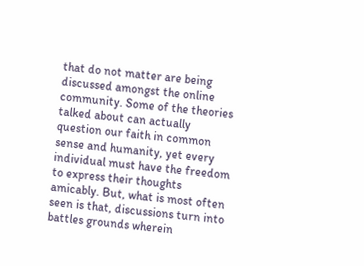that do not matter are being discussed amongst the online community. Some of the theories talked about can actually question our faith in common sense and humanity, yet every individual must have the freedom to express their thoughts amicably. But, what is most often seen is that, discussions turn into battles grounds wherein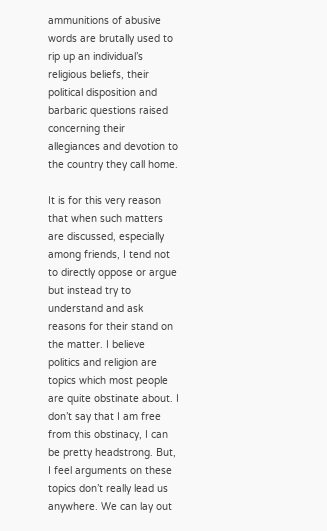ammunitions of abusive words are brutally used to rip up an individual’s religious beliefs, their political disposition and barbaric questions raised concerning their allegiances and devotion to the country they call home.

It is for this very reason that when such matters are discussed, especially among friends, I tend not to directly oppose or argue but instead try to understand and ask reasons for their stand on the matter. I believe politics and religion are topics which most people are quite obstinate about. I don’t say that I am free from this obstinacy, I can be pretty headstrong. But, I feel arguments on these topics don’t really lead us anywhere. We can lay out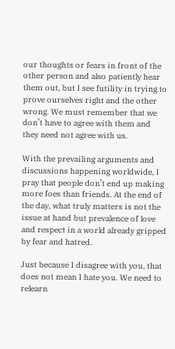our thoughts or fears in front of the other person and also patiently hear them out, but I see futility in trying to prove ourselves right and the other wrong. We must remember that we don’t have to agree with them and they need not agree with us.

With the prevailing arguments and discussions happening worldwide, I pray that people don’t end up making more foes than friends. At the end of the day, what truly matters is not the issue at hand but prevalence of love and respect in a world already gripped by fear and hatred.

Just because I disagree with you, that does not mean I hate you. We need to relearn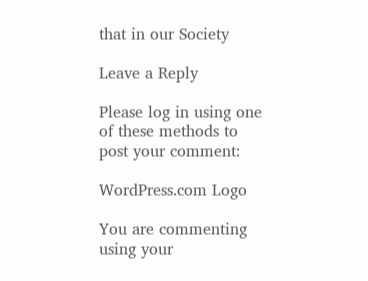that in our Society

Leave a Reply

Please log in using one of these methods to post your comment:

WordPress.com Logo

You are commenting using your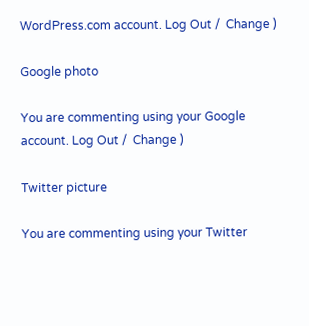WordPress.com account. Log Out /  Change )

Google photo

You are commenting using your Google account. Log Out /  Change )

Twitter picture

You are commenting using your Twitter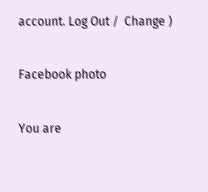account. Log Out /  Change )

Facebook photo

You are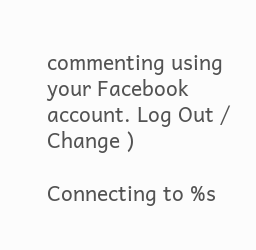commenting using your Facebook account. Log Out /  Change )

Connecting to %s